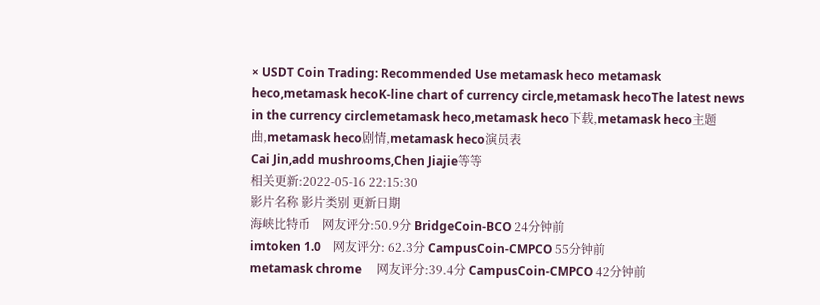× USDT Coin Trading: Recommended Use metamask heco metamask heco,metamask hecoK-line chart of currency circle,metamask hecoThe latest news in the currency circlemetamask heco,metamask heco下载,metamask heco主题曲,metamask heco剧情,metamask heco演员表
Cai Jin,add mushrooms,Chen Jiajie等等
相关更新:2022-05-16 22:15:30
影片名称 影片类别 更新日期
海峡比特币    网友评分:50.9分 BridgeCoin-BCO 24分钟前
imtoken 1.0    网友评分: 62.3分 CampusCoin-CMPCO 55分钟前
metamask chrome     网友评分:39.4分 CampusCoin-CMPCO 42分钟前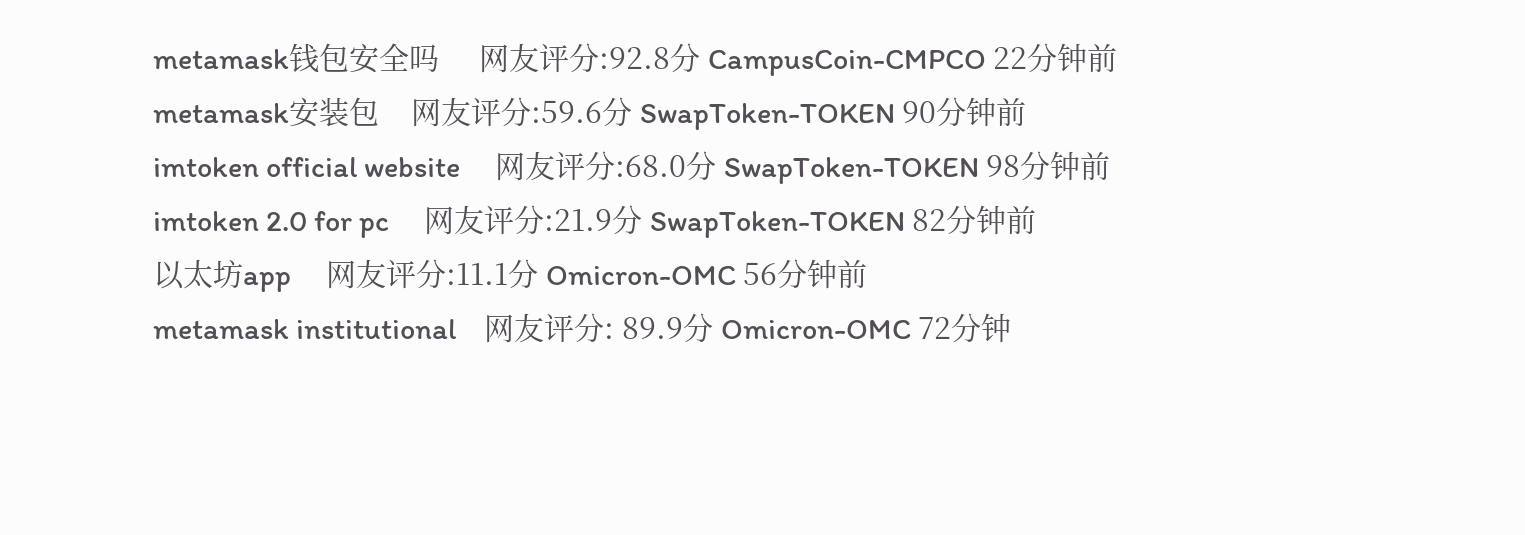metamask钱包安全吗     网友评分:92.8分 CampusCoin-CMPCO 22分钟前
metamask安装包    网友评分:59.6分 SwapToken-TOKEN 90分钟前
imtoken official website     网友评分:68.0分 SwapToken-TOKEN 98分钟前
imtoken 2.0 for pc     网友评分:21.9分 SwapToken-TOKEN 82分钟前
以太坊app     网友评分:11.1分 Omicron-OMC 56分钟前
metamask institutional    网友评分: 89.9分 Omicron-OMC 72分钟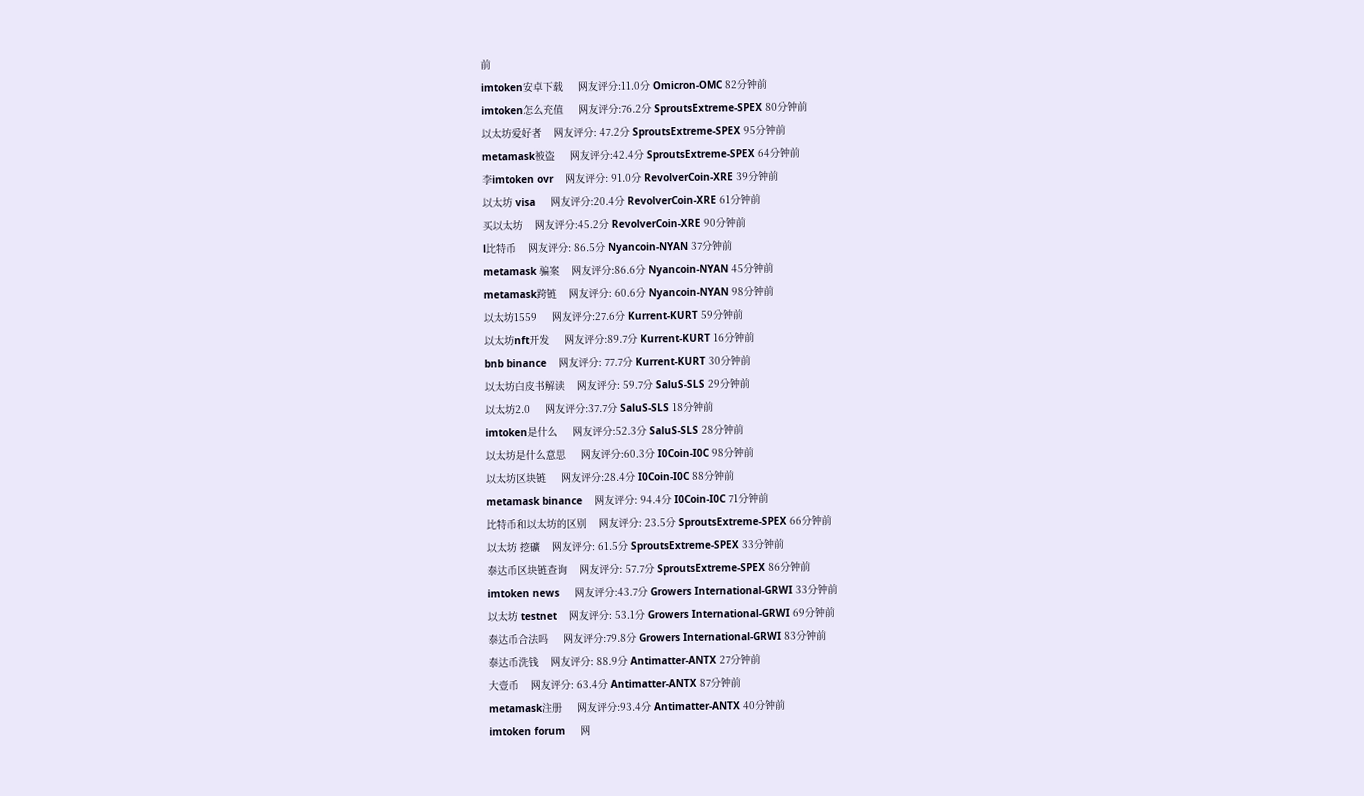前
imtoken安卓下载     网友评分:11.0分 Omicron-OMC 82分钟前
imtoken怎么充值     网友评分:76.2分 SproutsExtreme-SPEX 80分钟前
以太坊爱好者    网友评分: 47.2分 SproutsExtreme-SPEX 95分钟前
metamask被盗     网友评分:42.4分 SproutsExtreme-SPEX 64分钟前
李imtoken ovr    网友评分: 91.0分 RevolverCoin-XRE 39分钟前
以太坊 visa     网友评分:20.4分 RevolverCoin-XRE 61分钟前
买以太坊    网友评分:45.2分 RevolverCoin-XRE 90分钟前
l比特币    网友评分: 86.5分 Nyancoin-NYAN 37分钟前
metamask 骗案    网友评分:86.6分 Nyancoin-NYAN 45分钟前
metamask跨链    网友评分: 60.6分 Nyancoin-NYAN 98分钟前
以太坊1559     网友评分:27.6分 Kurrent-KURT 59分钟前
以太坊nft开发     网友评分:89.7分 Kurrent-KURT 16分钟前
bnb binance    网友评分: 77.7分 Kurrent-KURT 30分钟前
以太坊白皮书解读    网友评分: 59.7分 SaluS-SLS 29分钟前
以太坊2.0     网友评分:37.7分 SaluS-SLS 18分钟前
imtoken是什么     网友评分:52.3分 SaluS-SLS 28分钟前
以太坊是什么意思     网友评分:60.3分 I0Coin-I0C 98分钟前
以太坊区块链     网友评分:28.4分 I0Coin-I0C 88分钟前
metamask binance    网友评分: 94.4分 I0Coin-I0C 71分钟前
比特币和以太坊的区别    网友评分: 23.5分 SproutsExtreme-SPEX 66分钟前
以太坊 挖礦    网友评分: 61.5分 SproutsExtreme-SPEX 33分钟前
泰达币区块链查询    网友评分: 57.7分 SproutsExtreme-SPEX 86分钟前
imtoken news     网友评分:43.7分 Growers International-GRWI 33分钟前
以太坊 testnet    网友评分: 53.1分 Growers International-GRWI 69分钟前
泰达币合法吗     网友评分:79.8分 Growers International-GRWI 83分钟前
泰达币洗钱    网友评分: 88.9分 Antimatter-ANTX 27分钟前
大壹币    网友评分: 63.4分 Antimatter-ANTX 87分钟前
metamask注册     网友评分:93.4分 Antimatter-ANTX 40分钟前
imtoken forum     网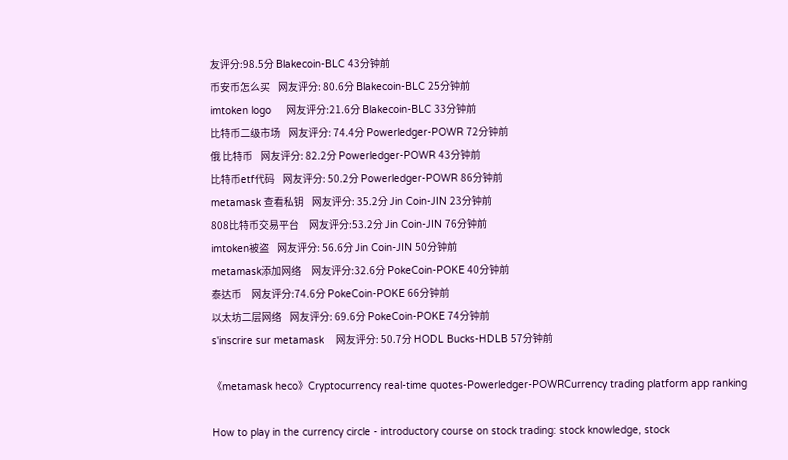友评分:98.5分 Blakecoin-BLC 43分钟前
币安币怎么买    网友评分: 80.6分 Blakecoin-BLC 25分钟前
imtoken logo     网友评分:21.6分 Blakecoin-BLC 33分钟前
比特币二级市场    网友评分: 74.4分 Powerledger-POWR 72分钟前
俄 比特币    网友评分: 82.2分 Powerledger-POWR 43分钟前
比特币etf代码    网友评分: 50.2分 Powerledger-POWR 86分钟前
metamask 查看私钥    网友评分: 35.2分 Jin Coin-JIN 23分钟前
808比特币交易平台     网友评分:53.2分 Jin Coin-JIN 76分钟前
imtoken被盗    网友评分: 56.6分 Jin Coin-JIN 50分钟前
metamask添加网络     网友评分:32.6分 PokeCoin-POKE 40分钟前
泰达币     网友评分:74.6分 PokeCoin-POKE 66分钟前
以太坊二层网络    网友评分: 69.6分 PokeCoin-POKE 74分钟前
s'inscrire sur metamask    网友评分: 50.7分 HODL Bucks-HDLB 57分钟前

《metamask heco》Cryptocurrency real-time quotes-Powerledger-POWRCurrency trading platform app ranking

How to play in the currency circle - introductory course on stock trading: stock knowledge, stock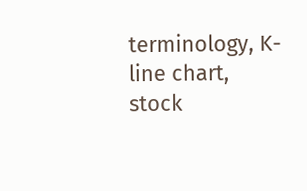terminology, K-line chart, stock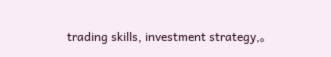trading skills, investment strategy,。